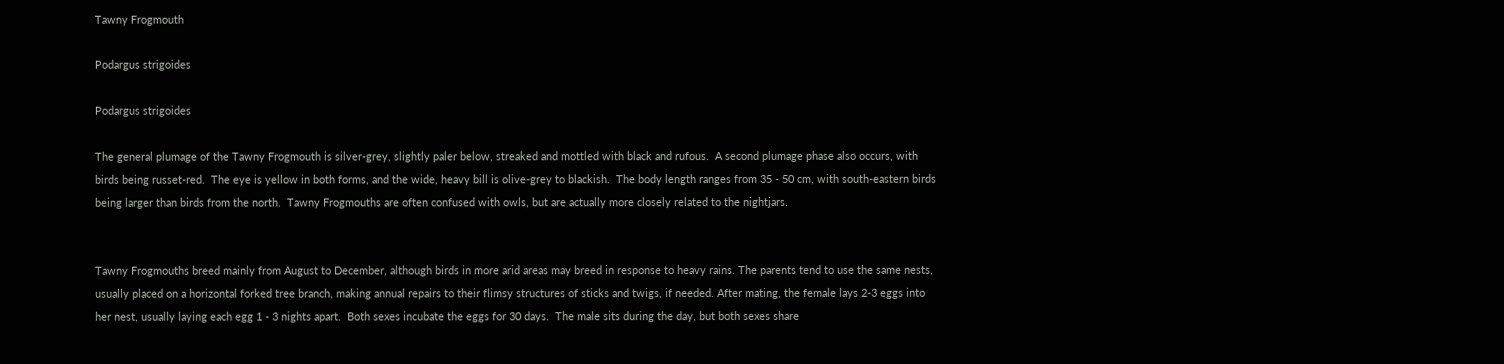Tawny Frogmouth

Podargus strigoides

Podargus strigoides

The general plumage of the Tawny Frogmouth is silver-grey, slightly paler below, streaked and mottled with black and rufous.  A second plumage phase also occurs, with birds being russet-red.  The eye is yellow in both forms, and the wide, heavy bill is olive-grey to blackish.  The body length ranges from 35 - 50 cm, with south-eastern birds being larger than birds from the north.  Tawny Frogmouths are often confused with owls, but are actually more closely related to the nightjars.


Tawny Frogmouths breed mainly from August to December, although birds in more arid areas may breed in response to heavy rains. The parents tend to use the same nests, usually placed on a horizontal forked tree branch, making annual repairs to their flimsy structures of sticks and twigs, if needed. After mating, the female lays 2-3 eggs into her nest, usually laying each egg 1 - 3 nights apart.  Both sexes incubate the eggs for 30 days.  The male sits during the day, but both sexes share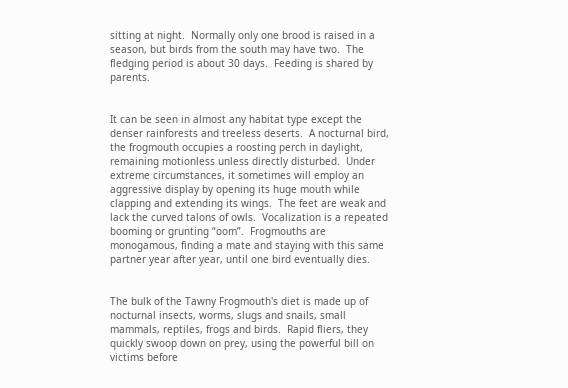sitting at night.  Normally only one brood is raised in a season, but birds from the south may have two.  The fledging period is about 30 days.  Feeding is shared by parents.


It can be seen in almost any habitat type except the denser rainforests and treeless deserts.  A nocturnal bird, the frogmouth occupies a roosting perch in daylight, remaining motionless unless directly disturbed.  Under extreme circumstances, it sometimes will employ an aggressive display by opening its huge mouth while clapping and extending its wings.  The feet are weak and lack the curved talons of owls.  Vocalization is a repeated booming or grunting “oom”.  Frogmouths are monogamous, finding a mate and staying with this same partner year after year, until one bird eventually dies.


The bulk of the Tawny Frogmouth's diet is made up of nocturnal insects, worms, slugs and snails, small mammals, reptiles, frogs and birds.  Rapid fliers, they quickly swoop down on prey, using the powerful bill on victims before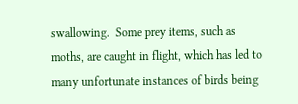swallowing.  Some prey items, such as moths, are caught in flight, which has led to many unfortunate instances of birds being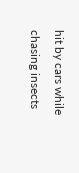hit by cars while chasing insects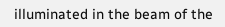illuminated in the beam of the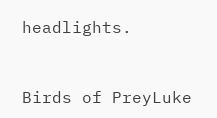headlights.



Birds of PreyLuke